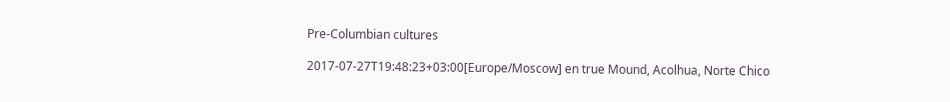Pre-Columbian cultures

2017-07-27T19:48:23+03:00[Europe/Moscow] en true Mound, Acolhua, Norte Chico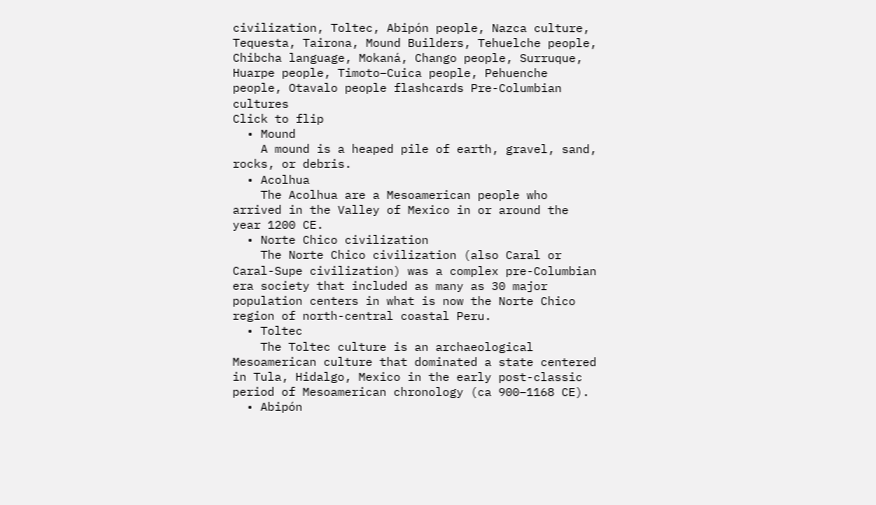civilization, Toltec, Abipón people, Nazca culture, Tequesta, Tairona, Mound Builders, Tehuelche people, Chibcha language, Mokaná, Chango people, Surruque, Huarpe people, Timoto–Cuica people, Pehuenche people, Otavalo people flashcards Pre-Columbian cultures
Click to flip
  • Mound
    A mound is a heaped pile of earth, gravel, sand, rocks, or debris.
  • Acolhua
    The Acolhua are a Mesoamerican people who arrived in the Valley of Mexico in or around the year 1200 CE.
  • Norte Chico civilization
    The Norte Chico civilization (also Caral or Caral-Supe civilization) was a complex pre-Columbian era society that included as many as 30 major population centers in what is now the Norte Chico region of north-central coastal Peru.
  • Toltec
    The Toltec culture is an archaeological Mesoamerican culture that dominated a state centered in Tula, Hidalgo, Mexico in the early post-classic period of Mesoamerican chronology (ca 900–1168 CE).
  • Abipón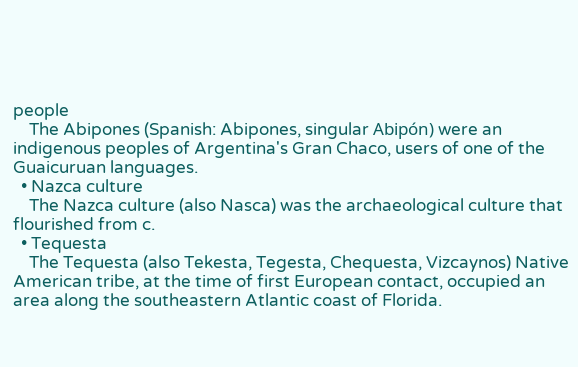people
    The Abipones (Spanish: Abipones, singular Abipón) were an indigenous peoples of Argentina's Gran Chaco, users of one of the Guaicuruan languages.
  • Nazca culture
    The Nazca culture (also Nasca) was the archaeological culture that flourished from c.
  • Tequesta
    The Tequesta (also Tekesta, Tegesta, Chequesta, Vizcaynos) Native American tribe, at the time of first European contact, occupied an area along the southeastern Atlantic coast of Florida.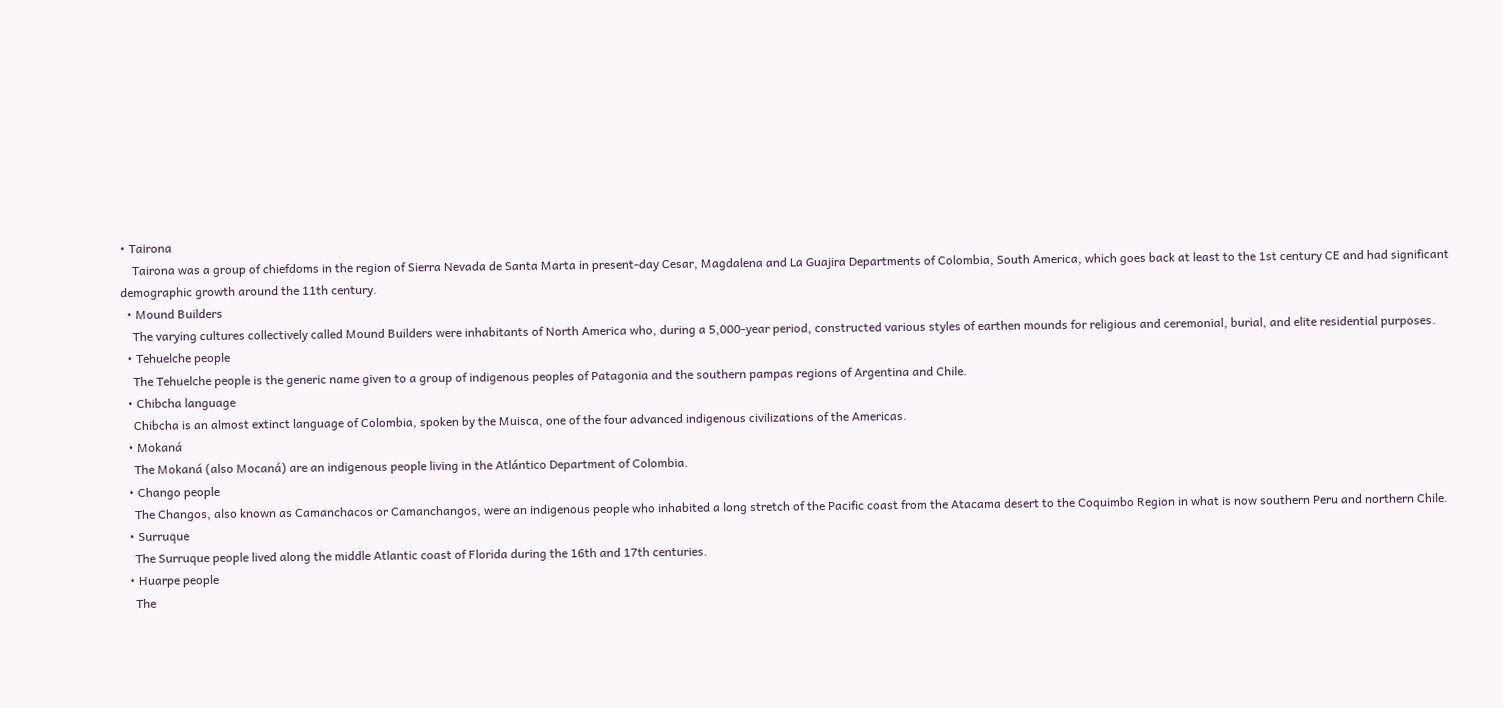• Tairona
    Tairona was a group of chiefdoms in the region of Sierra Nevada de Santa Marta in present-day Cesar, Magdalena and La Guajira Departments of Colombia, South America, which goes back at least to the 1st century CE and had significant demographic growth around the 11th century.
  • Mound Builders
    The varying cultures collectively called Mound Builders were inhabitants of North America who, during a 5,000-year period, constructed various styles of earthen mounds for religious and ceremonial, burial, and elite residential purposes.
  • Tehuelche people
    The Tehuelche people is the generic name given to a group of indigenous peoples of Patagonia and the southern pampas regions of Argentina and Chile.
  • Chibcha language
    Chibcha is an almost extinct language of Colombia, spoken by the Muisca, one of the four advanced indigenous civilizations of the Americas.
  • Mokaná
    The Mokaná (also Mocaná) are an indigenous people living in the Atlántico Department of Colombia.
  • Chango people
    The Changos, also known as Camanchacos or Camanchangos, were an indigenous people who inhabited a long stretch of the Pacific coast from the Atacama desert to the Coquimbo Region in what is now southern Peru and northern Chile.
  • Surruque
    The Surruque people lived along the middle Atlantic coast of Florida during the 16th and 17th centuries.
  • Huarpe people
    The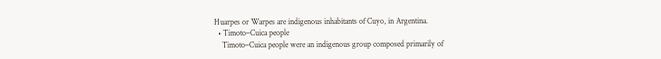Huarpes or Warpes are indigenous inhabitants of Cuyo, in Argentina.
  • Timoto–Cuica people
    Timoto–Cuica people were an indigenous group composed primarily of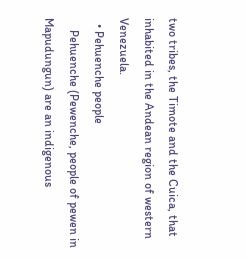two tribes, the Timote and the Cuica, that inhabited in the Andean region of western Venezuela.
  • Pehuenche people
    Pehuenche (Pewenche, people of pewen in Mapudungun) are an indigenous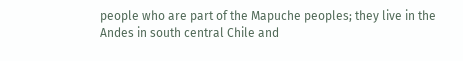people who are part of the Mapuche peoples; they live in the Andes in south central Chile and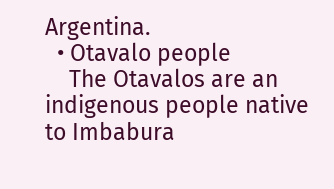Argentina.
  • Otavalo people
    The Otavalos are an indigenous people native to Imbabura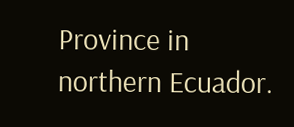Province in northern Ecuador.